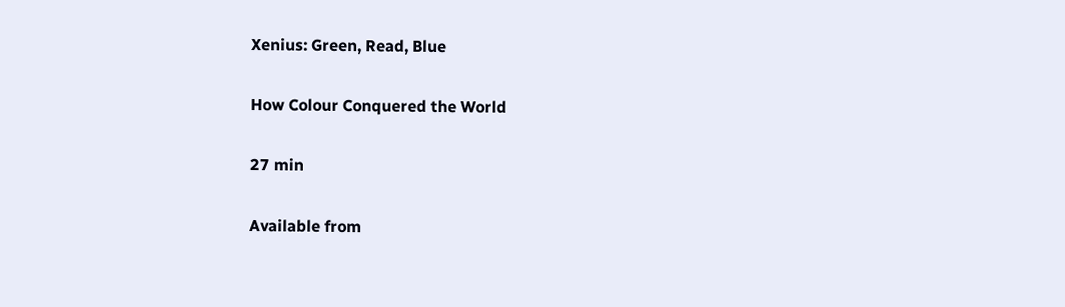Xenius: Green, Read, Blue

How Colour Conquered the World

27 min

Available from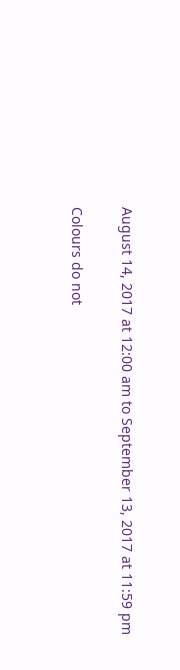August 14, 2017 at 12:00 am to September 13, 2017 at 11:59 pm

Colours do not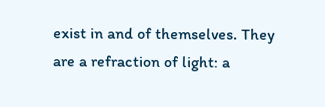exist in and of themselves. They are a refraction of light: a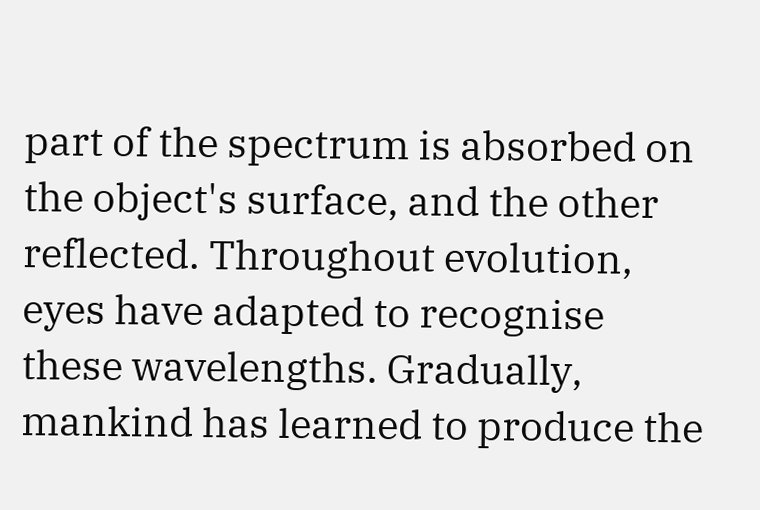part of the spectrum is absorbed on the object's surface, and the other reflected. Throughout evolution, eyes have adapted to recognise these wavelengths. Gradually, mankind has learned to produce the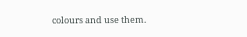colours and use them.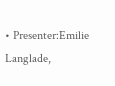• Presenter:Emilie Langlade,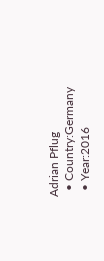Adrian Pflug
  • Country:Germany
  • Year:2016